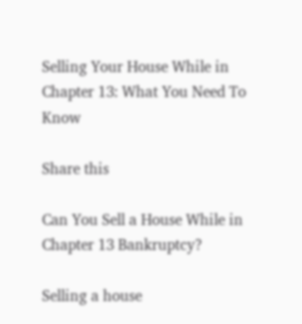Selling Your House While in Chapter 13: What You Need To Know

Share this

Can You Sell a House While in Chapter 13 Bankruptcy?

Selling a house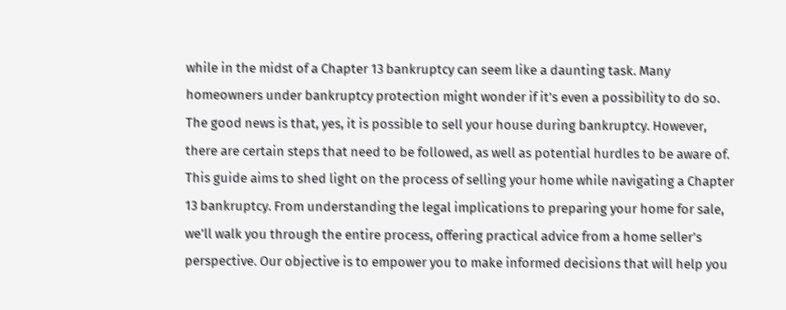while in the midst of a Chapter 13 bankruptcy can seem like a daunting task. Many homeowners under bankruptcy protection might wonder if it’s even a possibility to do so. The good news is that, yes, it is possible to sell your house during bankruptcy. However, there are certain steps that need to be followed, as well as potential hurdles to be aware of. This guide aims to shed light on the process of selling your home while navigating a Chapter 13 bankruptcy. From understanding the legal implications to preparing your home for sale, we’ll walk you through the entire process, offering practical advice from a home seller’s perspective. Our objective is to empower you to make informed decisions that will help you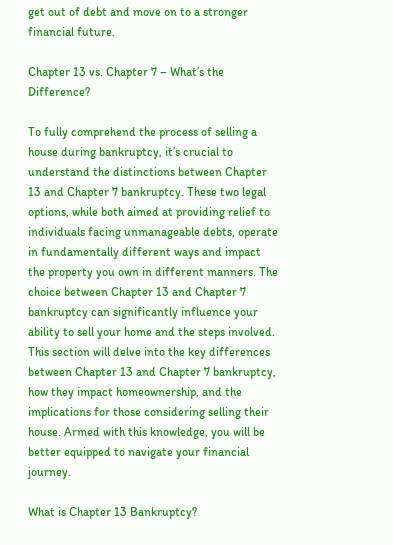get out of debt and move on to a stronger financial future.

Chapter 13 vs. Chapter 7 – What’s the Difference?

To fully comprehend the process of selling a house during bankruptcy, it’s crucial to understand the distinctions between Chapter 13 and Chapter 7 bankruptcy. These two legal options, while both aimed at providing relief to individuals facing unmanageable debts, operate in fundamentally different ways and impact the property you own in different manners. The choice between Chapter 13 and Chapter 7 bankruptcy can significantly influence your ability to sell your home and the steps involved. This section will delve into the key differences between Chapter 13 and Chapter 7 bankruptcy, how they impact homeownership, and the implications for those considering selling their house. Armed with this knowledge, you will be better equipped to navigate your financial journey.

What is Chapter 13 Bankruptcy?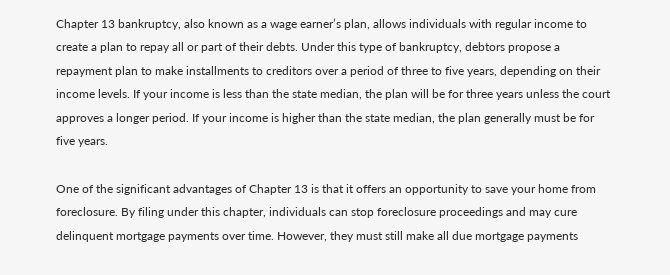Chapter 13 bankruptcy, also known as a wage earner’s plan, allows individuals with regular income to create a plan to repay all or part of their debts. Under this type of bankruptcy, debtors propose a repayment plan to make installments to creditors over a period of three to five years, depending on their income levels. If your income is less than the state median, the plan will be for three years unless the court approves a longer period. If your income is higher than the state median, the plan generally must be for five years.

One of the significant advantages of Chapter 13 is that it offers an opportunity to save your home from foreclosure. By filing under this chapter, individuals can stop foreclosure proceedings and may cure delinquent mortgage payments over time. However, they must still make all due mortgage payments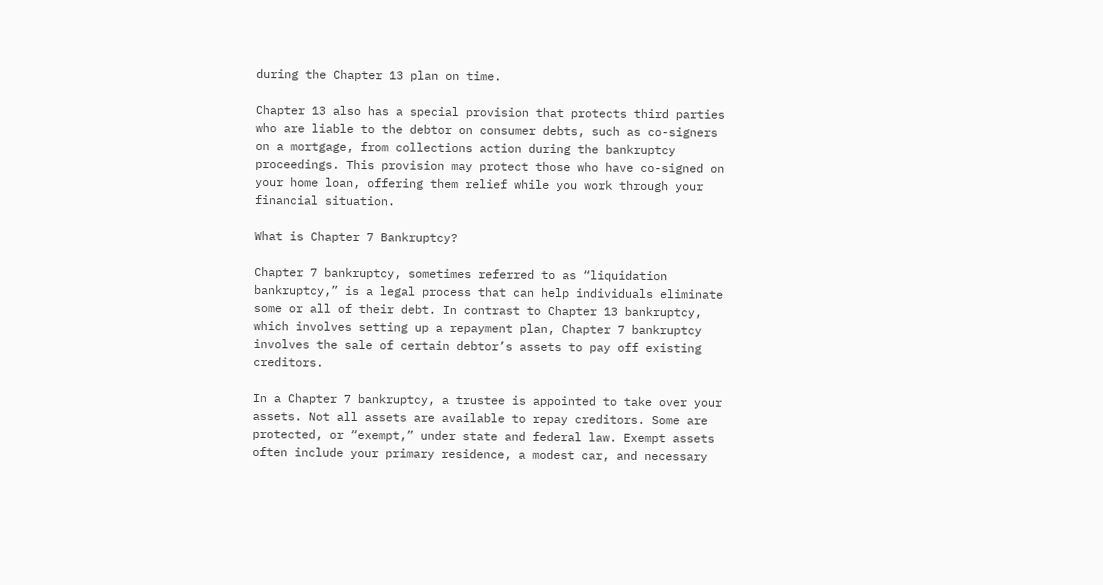during the Chapter 13 plan on time.

Chapter 13 also has a special provision that protects third parties who are liable to the debtor on consumer debts, such as co-signers on a mortgage, from collections action during the bankruptcy proceedings. This provision may protect those who have co-signed on your home loan, offering them relief while you work through your financial situation.

What is Chapter 7 Bankruptcy?

Chapter 7 bankruptcy, sometimes referred to as “liquidation bankruptcy,” is a legal process that can help individuals eliminate some or all of their debt. In contrast to Chapter 13 bankruptcy, which involves setting up a repayment plan, Chapter 7 bankruptcy involves the sale of certain debtor’s assets to pay off existing creditors.

In a Chapter 7 bankruptcy, a trustee is appointed to take over your assets. Not all assets are available to repay creditors. Some are protected, or “exempt,” under state and federal law. Exempt assets often include your primary residence, a modest car, and necessary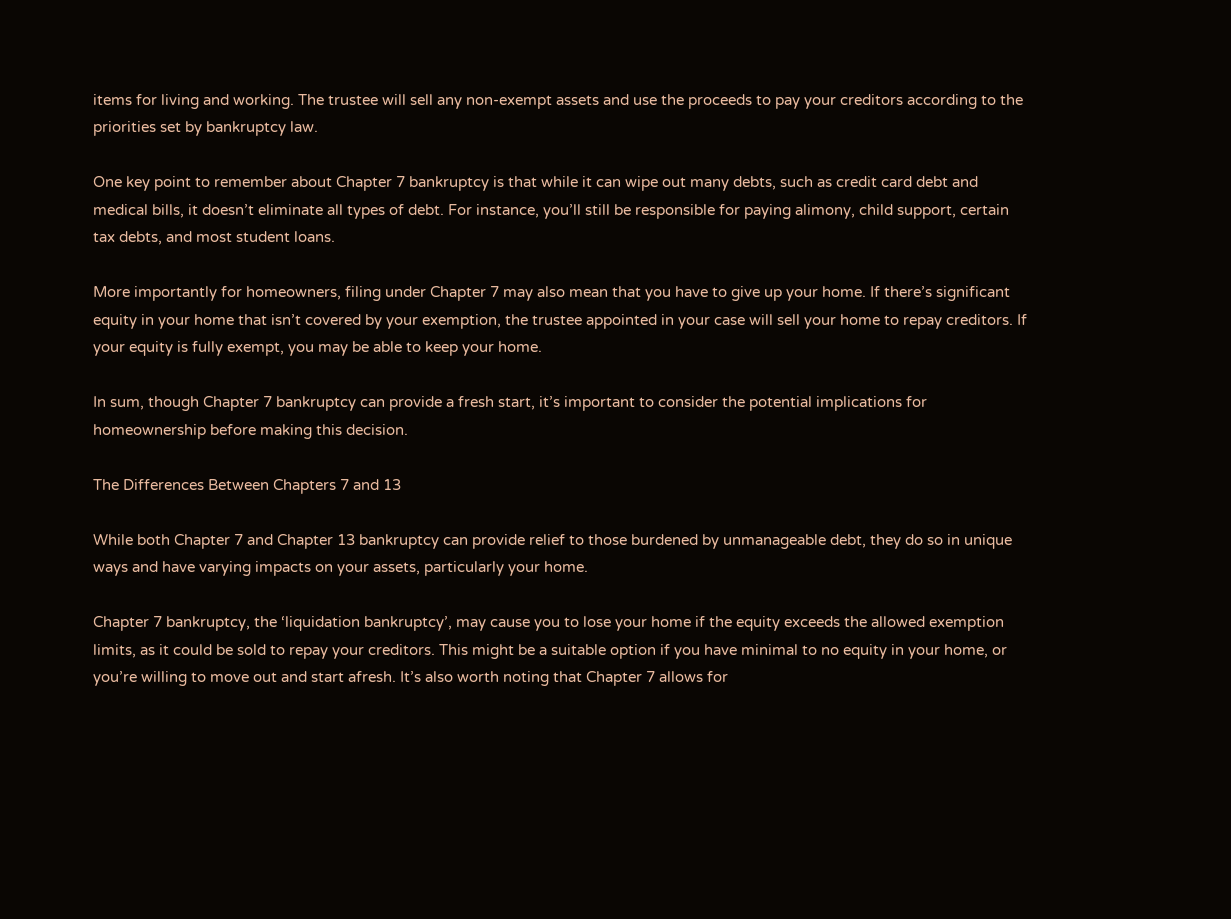items for living and working. The trustee will sell any non-exempt assets and use the proceeds to pay your creditors according to the priorities set by bankruptcy law.

One key point to remember about Chapter 7 bankruptcy is that while it can wipe out many debts, such as credit card debt and medical bills, it doesn’t eliminate all types of debt. For instance, you’ll still be responsible for paying alimony, child support, certain tax debts, and most student loans.

More importantly for homeowners, filing under Chapter 7 may also mean that you have to give up your home. If there’s significant equity in your home that isn’t covered by your exemption, the trustee appointed in your case will sell your home to repay creditors. If your equity is fully exempt, you may be able to keep your home.

In sum, though Chapter 7 bankruptcy can provide a fresh start, it’s important to consider the potential implications for homeownership before making this decision.

The Differences Between Chapters 7 and 13

While both Chapter 7 and Chapter 13 bankruptcy can provide relief to those burdened by unmanageable debt, they do so in unique ways and have varying impacts on your assets, particularly your home.

Chapter 7 bankruptcy, the ‘liquidation bankruptcy’, may cause you to lose your home if the equity exceeds the allowed exemption limits, as it could be sold to repay your creditors. This might be a suitable option if you have minimal to no equity in your home, or you’re willing to move out and start afresh. It’s also worth noting that Chapter 7 allows for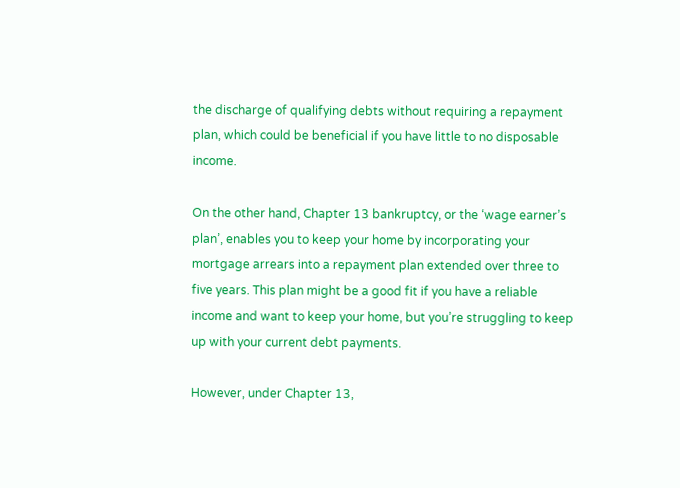the discharge of qualifying debts without requiring a repayment plan, which could be beneficial if you have little to no disposable income.

On the other hand, Chapter 13 bankruptcy, or the ‘wage earner’s plan’, enables you to keep your home by incorporating your mortgage arrears into a repayment plan extended over three to five years. This plan might be a good fit if you have a reliable income and want to keep your home, but you’re struggling to keep up with your current debt payments.

However, under Chapter 13,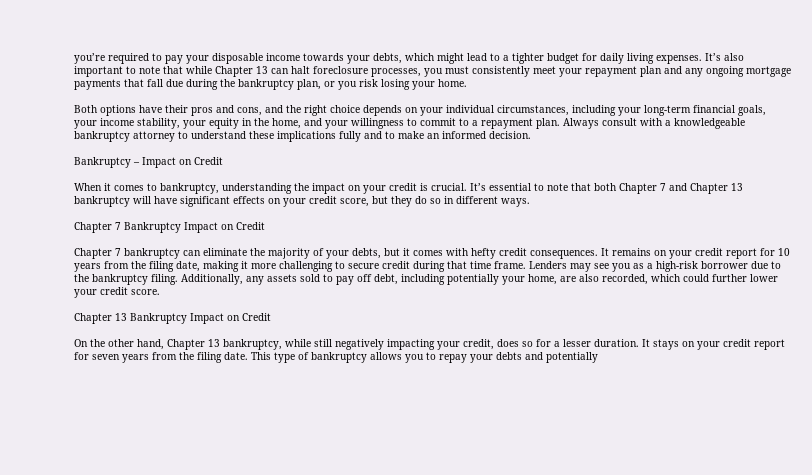you’re required to pay your disposable income towards your debts, which might lead to a tighter budget for daily living expenses. It’s also important to note that while Chapter 13 can halt foreclosure processes, you must consistently meet your repayment plan and any ongoing mortgage payments that fall due during the bankruptcy plan, or you risk losing your home.

Both options have their pros and cons, and the right choice depends on your individual circumstances, including your long-term financial goals, your income stability, your equity in the home, and your willingness to commit to a repayment plan. Always consult with a knowledgeable bankruptcy attorney to understand these implications fully and to make an informed decision.

Bankruptcy – Impact on Credit

When it comes to bankruptcy, understanding the impact on your credit is crucial. It’s essential to note that both Chapter 7 and Chapter 13 bankruptcy will have significant effects on your credit score, but they do so in different ways.

Chapter 7 Bankruptcy Impact on Credit

Chapter 7 bankruptcy can eliminate the majority of your debts, but it comes with hefty credit consequences. It remains on your credit report for 10 years from the filing date, making it more challenging to secure credit during that time frame. Lenders may see you as a high-risk borrower due to the bankruptcy filing. Additionally, any assets sold to pay off debt, including potentially your home, are also recorded, which could further lower your credit score.

Chapter 13 Bankruptcy Impact on Credit

On the other hand, Chapter 13 bankruptcy, while still negatively impacting your credit, does so for a lesser duration. It stays on your credit report for seven years from the filing date. This type of bankruptcy allows you to repay your debts and potentially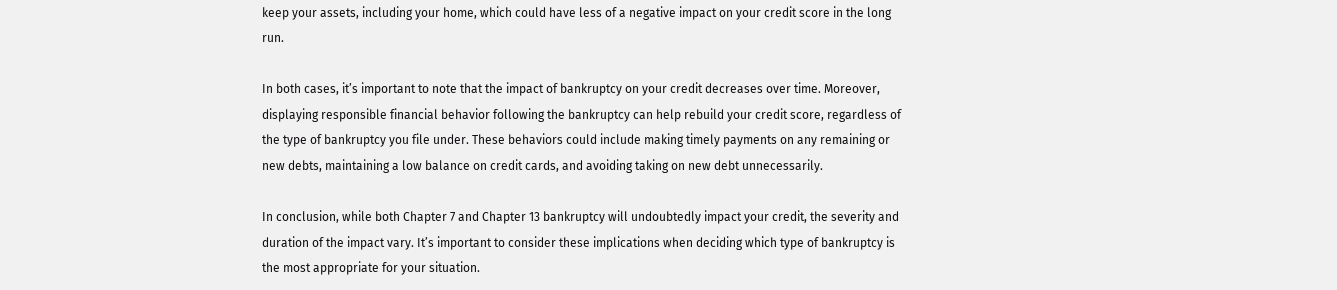keep your assets, including your home, which could have less of a negative impact on your credit score in the long run.

In both cases, it’s important to note that the impact of bankruptcy on your credit decreases over time. Moreover, displaying responsible financial behavior following the bankruptcy can help rebuild your credit score, regardless of the type of bankruptcy you file under. These behaviors could include making timely payments on any remaining or new debts, maintaining a low balance on credit cards, and avoiding taking on new debt unnecessarily.

In conclusion, while both Chapter 7 and Chapter 13 bankruptcy will undoubtedly impact your credit, the severity and duration of the impact vary. It’s important to consider these implications when deciding which type of bankruptcy is the most appropriate for your situation.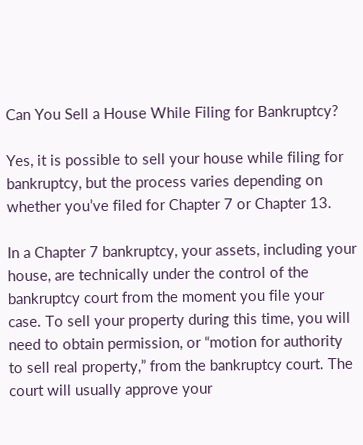Can You Sell a House While Filing for Bankruptcy?

Yes, it is possible to sell your house while filing for bankruptcy, but the process varies depending on whether you’ve filed for Chapter 7 or Chapter 13.

In a Chapter 7 bankruptcy, your assets, including your house, are technically under the control of the bankruptcy court from the moment you file your case. To sell your property during this time, you will need to obtain permission, or “motion for authority to sell real property,” from the bankruptcy court. The court will usually approve your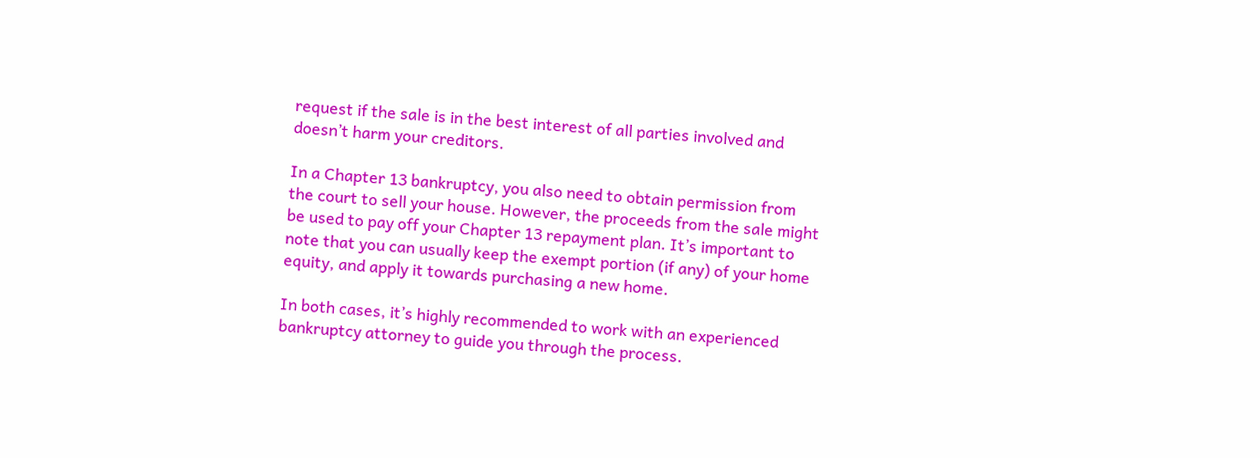request if the sale is in the best interest of all parties involved and doesn’t harm your creditors.

In a Chapter 13 bankruptcy, you also need to obtain permission from the court to sell your house. However, the proceeds from the sale might be used to pay off your Chapter 13 repayment plan. It’s important to note that you can usually keep the exempt portion (if any) of your home equity, and apply it towards purchasing a new home.

In both cases, it’s highly recommended to work with an experienced bankruptcy attorney to guide you through the process.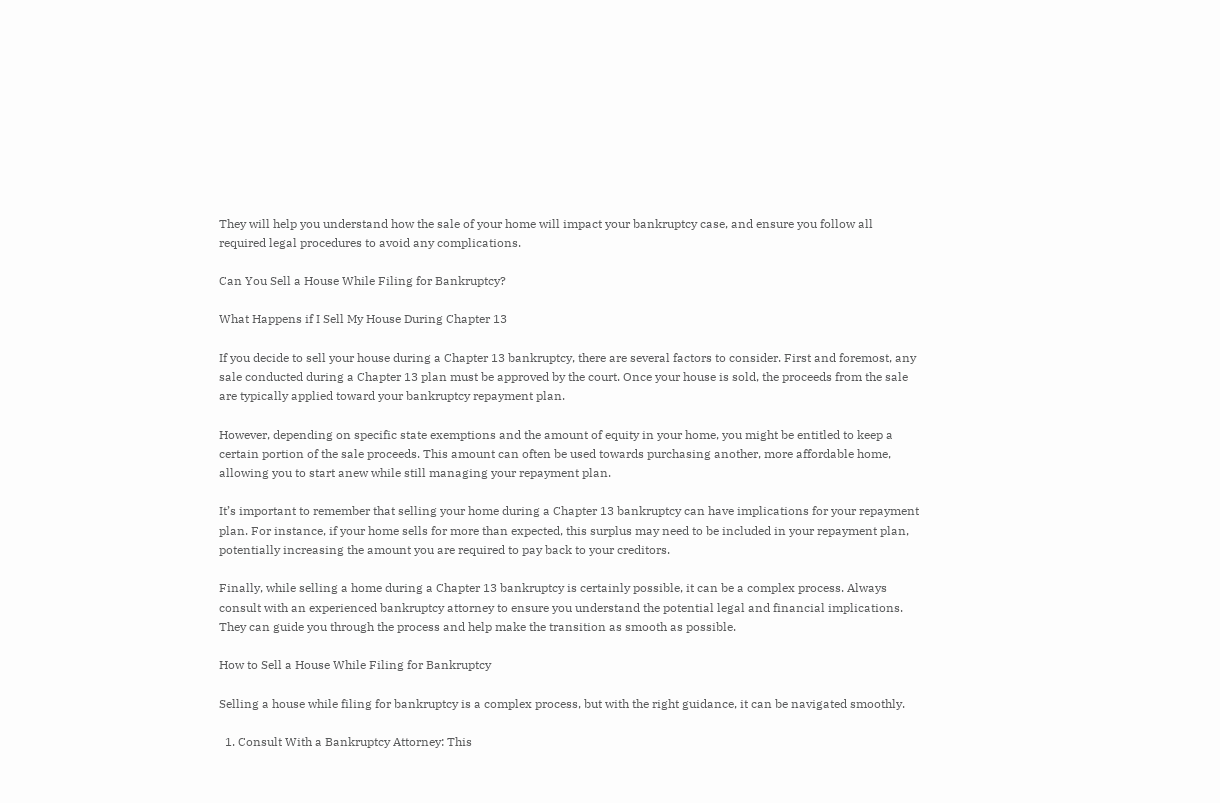They will help you understand how the sale of your home will impact your bankruptcy case, and ensure you follow all required legal procedures to avoid any complications.

Can You Sell a House While Filing for Bankruptcy?

What Happens if I Sell My House During Chapter 13

If you decide to sell your house during a Chapter 13 bankruptcy, there are several factors to consider. First and foremost, any sale conducted during a Chapter 13 plan must be approved by the court. Once your house is sold, the proceeds from the sale are typically applied toward your bankruptcy repayment plan.

However, depending on specific state exemptions and the amount of equity in your home, you might be entitled to keep a certain portion of the sale proceeds. This amount can often be used towards purchasing another, more affordable home, allowing you to start anew while still managing your repayment plan.

It’s important to remember that selling your home during a Chapter 13 bankruptcy can have implications for your repayment plan. For instance, if your home sells for more than expected, this surplus may need to be included in your repayment plan, potentially increasing the amount you are required to pay back to your creditors.

Finally, while selling a home during a Chapter 13 bankruptcy is certainly possible, it can be a complex process. Always consult with an experienced bankruptcy attorney to ensure you understand the potential legal and financial implications. They can guide you through the process and help make the transition as smooth as possible.

How to Sell a House While Filing for Bankruptcy

Selling a house while filing for bankruptcy is a complex process, but with the right guidance, it can be navigated smoothly.

  1. Consult With a Bankruptcy Attorney: This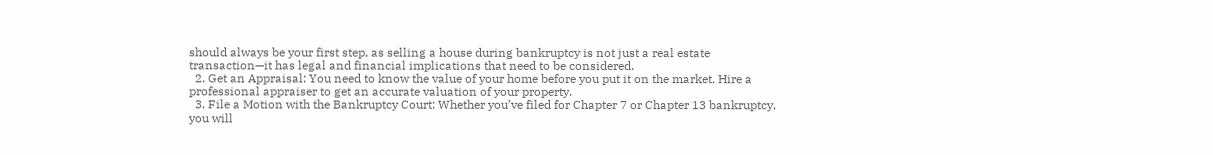should always be your first step, as selling a house during bankruptcy is not just a real estate transaction—it has legal and financial implications that need to be considered.
  2. Get an Appraisal: You need to know the value of your home before you put it on the market. Hire a professional appraiser to get an accurate valuation of your property.
  3. File a Motion with the Bankruptcy Court: Whether you’ve filed for Chapter 7 or Chapter 13 bankruptcy, you will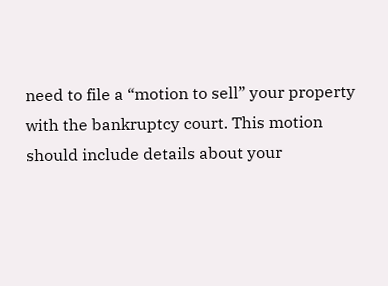need to file a “motion to sell” your property with the bankruptcy court. This motion should include details about your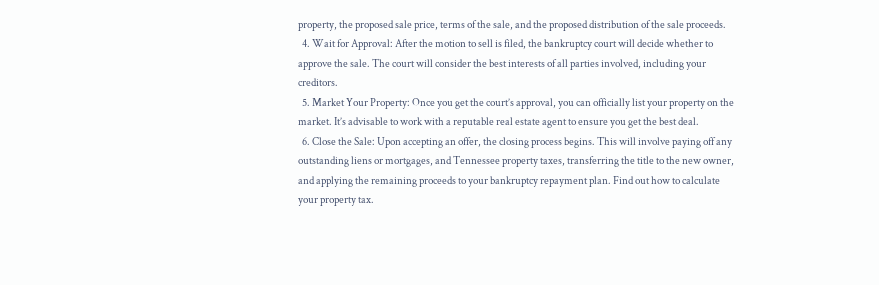property, the proposed sale price, terms of the sale, and the proposed distribution of the sale proceeds.
  4. Wait for Approval: After the motion to sell is filed, the bankruptcy court will decide whether to approve the sale. The court will consider the best interests of all parties involved, including your creditors.
  5. Market Your Property: Once you get the court’s approval, you can officially list your property on the market. It’s advisable to work with a reputable real estate agent to ensure you get the best deal.
  6. Close the Sale: Upon accepting an offer, the closing process begins. This will involve paying off any outstanding liens or mortgages, and Tennessee property taxes, transferring the title to the new owner, and applying the remaining proceeds to your bankruptcy repayment plan. Find out how to calculate your property tax.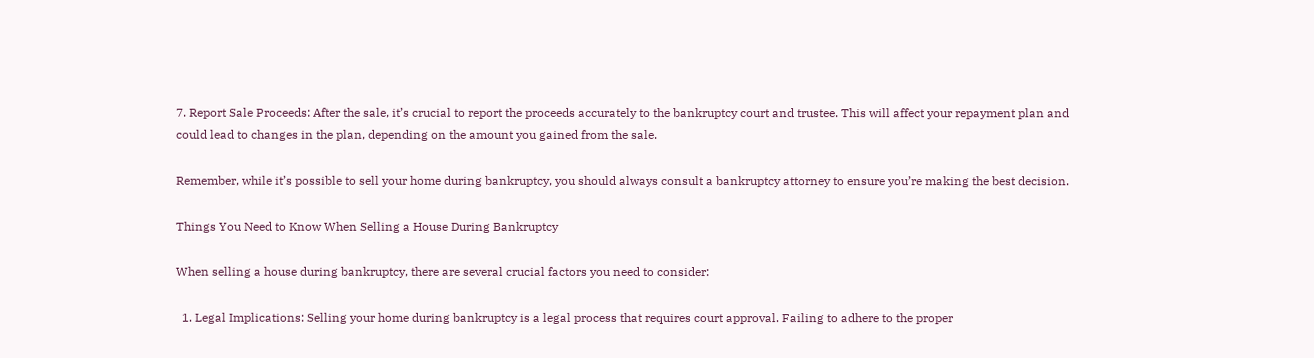7. Report Sale Proceeds: After the sale, it’s crucial to report the proceeds accurately to the bankruptcy court and trustee. This will affect your repayment plan and could lead to changes in the plan, depending on the amount you gained from the sale.

Remember, while it’s possible to sell your home during bankruptcy, you should always consult a bankruptcy attorney to ensure you’re making the best decision.

Things You Need to Know When Selling a House During Bankruptcy

When selling a house during bankruptcy, there are several crucial factors you need to consider:

  1. Legal Implications: Selling your home during bankruptcy is a legal process that requires court approval. Failing to adhere to the proper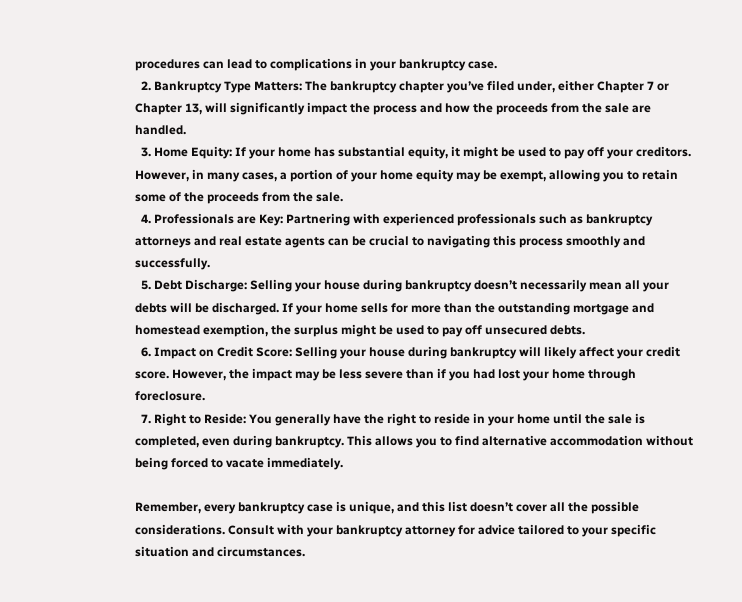procedures can lead to complications in your bankruptcy case.
  2. Bankruptcy Type Matters: The bankruptcy chapter you’ve filed under, either Chapter 7 or Chapter 13, will significantly impact the process and how the proceeds from the sale are handled.
  3. Home Equity: If your home has substantial equity, it might be used to pay off your creditors. However, in many cases, a portion of your home equity may be exempt, allowing you to retain some of the proceeds from the sale.
  4. Professionals are Key: Partnering with experienced professionals such as bankruptcy attorneys and real estate agents can be crucial to navigating this process smoothly and successfully.
  5. Debt Discharge: Selling your house during bankruptcy doesn’t necessarily mean all your debts will be discharged. If your home sells for more than the outstanding mortgage and homestead exemption, the surplus might be used to pay off unsecured debts.
  6. Impact on Credit Score: Selling your house during bankruptcy will likely affect your credit score. However, the impact may be less severe than if you had lost your home through foreclosure.
  7. Right to Reside: You generally have the right to reside in your home until the sale is completed, even during bankruptcy. This allows you to find alternative accommodation without being forced to vacate immediately.

Remember, every bankruptcy case is unique, and this list doesn’t cover all the possible considerations. Consult with your bankruptcy attorney for advice tailored to your specific situation and circumstances.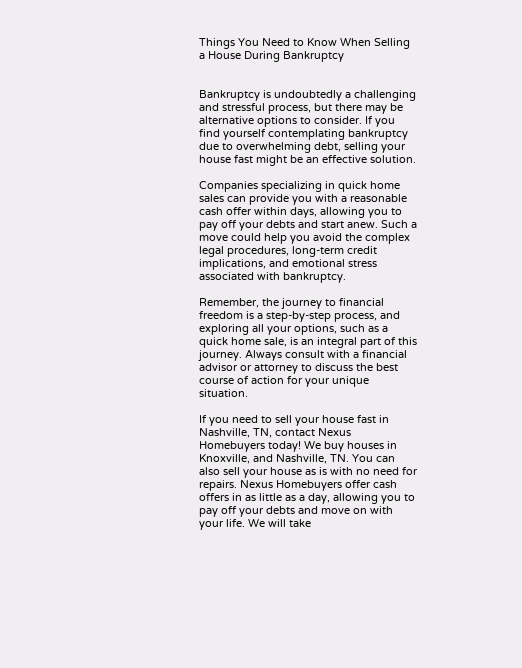Things You Need to Know When Selling a House During Bankruptcy


Bankruptcy is undoubtedly a challenging and stressful process, but there may be alternative options to consider. If you find yourself contemplating bankruptcy due to overwhelming debt, selling your house fast might be an effective solution.

Companies specializing in quick home sales can provide you with a reasonable cash offer within days, allowing you to pay off your debts and start anew. Such a move could help you avoid the complex legal procedures, long-term credit implications, and emotional stress associated with bankruptcy.

Remember, the journey to financial freedom is a step-by-step process, and exploring all your options, such as a quick home sale, is an integral part of this journey. Always consult with a financial advisor or attorney to discuss the best course of action for your unique situation.

If you need to sell your house fast in Nashville, TN, contact Nexus Homebuyers today! We buy houses in Knoxville, and Nashville, TN. You can also sell your house as is with no need for repairs. Nexus Homebuyers offer cash offers in as little as a day, allowing you to pay off your debts and move on with your life. We will take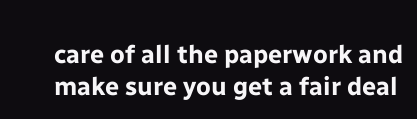care of all the paperwork and make sure you get a fair deal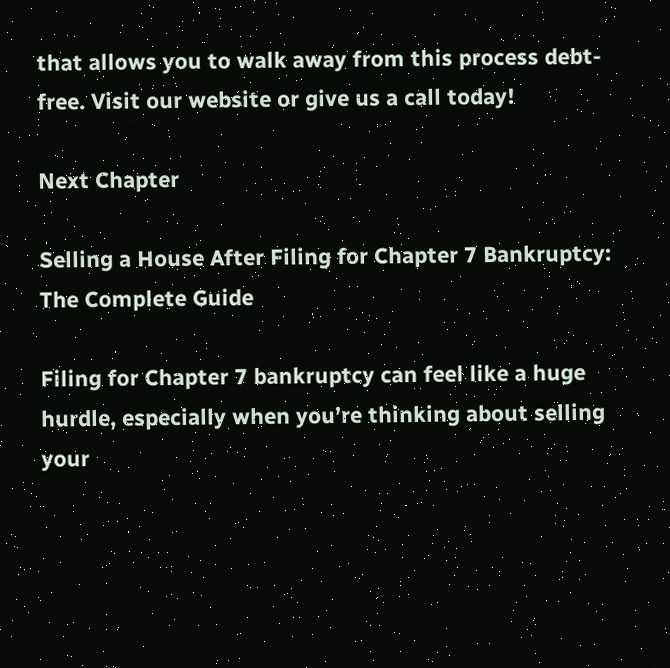that allows you to walk away from this process debt-free. Visit our website or give us a call today!

Next Chapter

Selling a House After Filing for Chapter 7 Bankruptcy: The Complete Guide

Filing for Chapter 7 bankruptcy can feel like a huge hurdle, especially when you’re thinking about selling your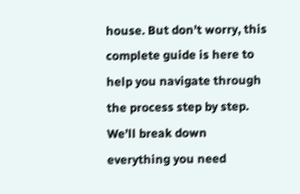house. But don’t worry, this complete guide is here to help you navigate through the process step by step. We’ll break down everything you need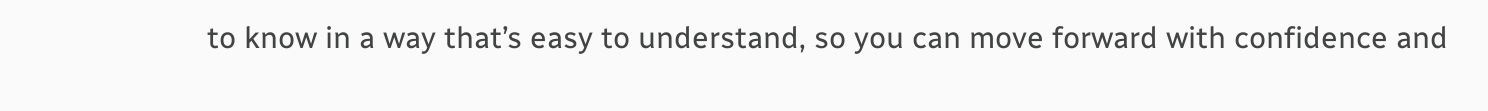to know in a way that’s easy to understand, so you can move forward with confidence and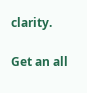clarity.

Get an all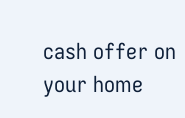cash offer on your home